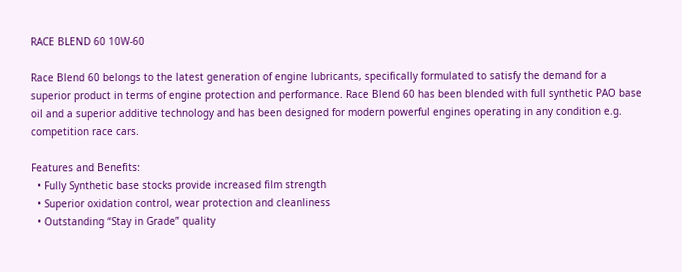RACE BLEND 60 10W-60

Race Blend 60 belongs to the latest generation of engine lubricants, specifically formulated to satisfy the demand for a superior product in terms of engine protection and performance. Race Blend 60 has been blended with full synthetic PAO base oil and a superior additive technology and has been designed for modern powerful engines operating in any condition e.g. competition race cars.

Features and Benefits:
  • Fully Synthetic base stocks provide increased film strength
  • Superior oxidation control, wear protection and cleanliness
  • Outstanding “Stay in Grade” quality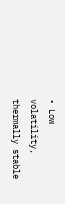• Low volatility, thermally stable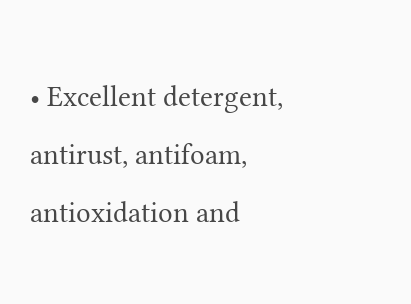• Excellent detergent, antirust, antifoam, antioxidation and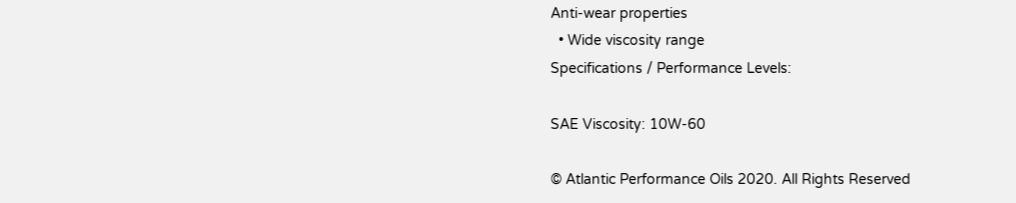Anti-wear properties
  • Wide viscosity range
Specifications / Performance Levels:

SAE Viscosity: 10W-60

© Atlantic Performance Oils 2020. All Rights Reserved